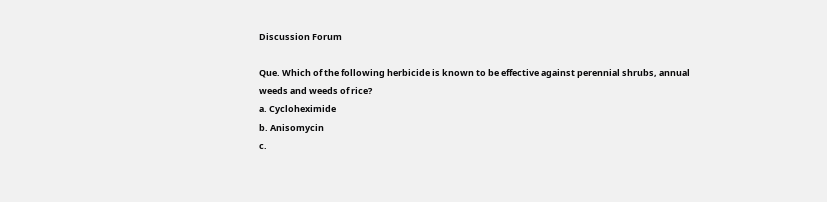Discussion Forum

Que. Which of the following herbicide is known to be effective against perennial shrubs, annual weeds and weeds of rice?
a. Cycloheximide
b. Anisomycin
c.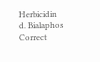Herbicidin
d. Bialaphos
Correct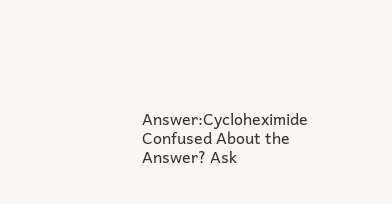Answer:Cycloheximide
Confused About the Answer? Ask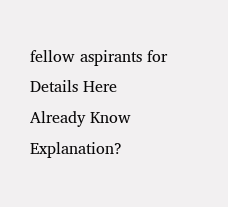fellow aspirants for Details Here
Already Know Explanation?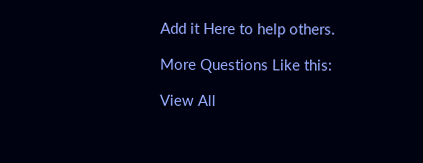Add it Here to help others.

More Questions Like this:

View All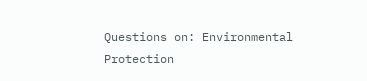Questions on: Environmental Protection